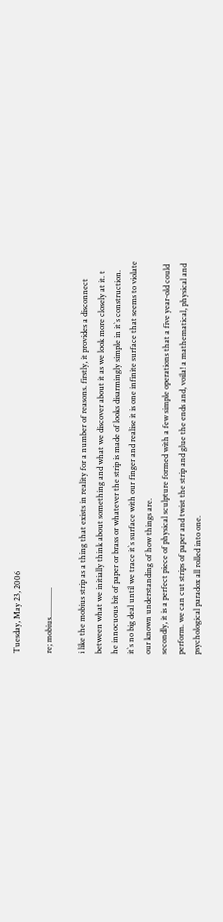Tuesday, May 23, 2006

re; mobius...............

i like the mobius strip as a thing that exists in reality for a number of reasons. firstly, it provides a disconnect between what we initially think about something and what we discover about it as we look more closely at it. t he innocuous bit of paper or brass or whatever the strip is made of looks disarmingly simple in it`s construction. it`s no big deal until we trace it`s surface with our finger and realise it is one infinite surface that seems to violate our known understanding of how things are.
secondly, it is a perfect piece of physical sculpture formed with a few simple operations that a five year-old could perform. we can cut strips of paper and twist the strip and glue the ends and, voila! a mathematical, physical and psychological paradox all rolled into one.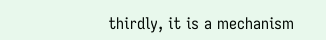thirdly, it is a mechanism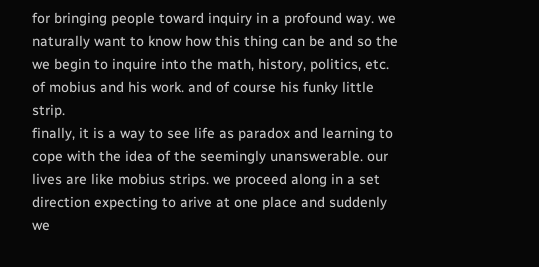for bringing people toward inquiry in a profound way. we naturally want to know how this thing can be and so the we begin to inquire into the math, history, politics, etc. of mobius and his work. and of course his funky little strip.
finally, it is a way to see life as paradox and learning to cope with the idea of the seemingly unanswerable. our lives are like mobius strips. we proceed along in a set direction expecting to arive at one place and suddenly we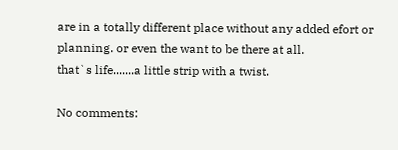are in a totally different place without any added efort or planning. or even the want to be there at all.
that`s life.......a little strip with a twist.

No comments: